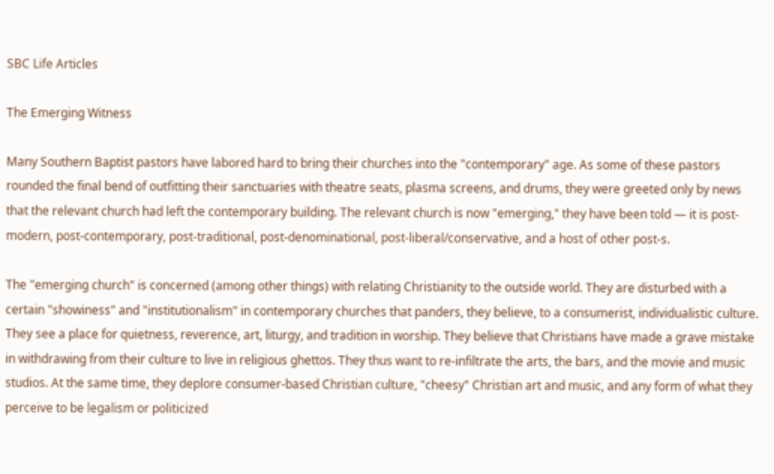SBC Life Articles

The Emerging Witness

Many Southern Baptist pastors have labored hard to bring their churches into the "contemporary" age. As some of these pastors rounded the final bend of outfitting their sanctuaries with theatre seats, plasma screens, and drums, they were greeted only by news that the relevant church had left the contemporary building. The relevant church is now "emerging," they have been told — it is post-modern, post-contemporary, post-traditional, post-denominational, post-liberal/conservative, and a host of other post-s.

The "emerging church" is concerned (among other things) with relating Christianity to the outside world. They are disturbed with a certain "showiness" and "institutionalism" in contemporary churches that panders, they believe, to a consumerist, individualistic culture. They see a place for quietness, reverence, art, liturgy, and tradition in worship. They believe that Christians have made a grave mistake in withdrawing from their culture to live in religious ghettos. They thus want to re-infiltrate the arts, the bars, and the movie and music studios. At the same time, they deplore consumer-based Christian culture, "cheesy" Christian art and music, and any form of what they perceive to be legalism or politicized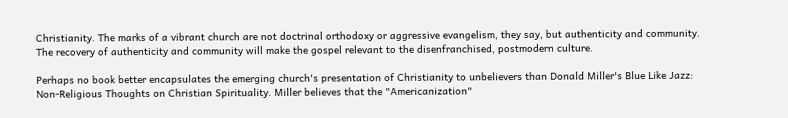Christianity. The marks of a vibrant church are not doctrinal orthodoxy or aggressive evangelism, they say, but authenticity and community. The recovery of authenticity and community will make the gospel relevant to the disenfranchised, postmodern culture.

Perhaps no book better encapsulates the emerging church's presentation of Christianity to unbelievers than Donald Miller's Blue Like Jazz: Non-Religious Thoughts on Christian Spirituality. Miller believes that the "Americanization"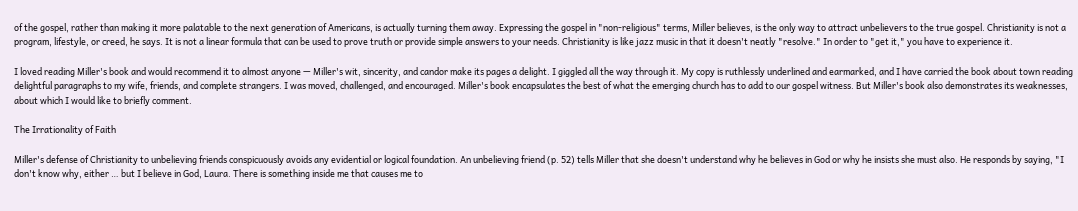of the gospel, rather than making it more palatable to the next generation of Americans, is actually turning them away. Expressing the gospel in "non-religious" terms, Miller believes, is the only way to attract unbelievers to the true gospel. Christianity is not a program, lifestyle, or creed, he says. It is not a linear formula that can be used to prove truth or provide simple answers to your needs. Christianity is like jazz music in that it doesn't neatly "resolve." In order to "get it," you have to experience it.

I loved reading Miller's book and would recommend it to almost anyone — Miller's wit, sincerity, and candor make its pages a delight. I giggled all the way through it. My copy is ruthlessly underlined and earmarked, and I have carried the book about town reading delightful paragraphs to my wife, friends, and complete strangers. I was moved, challenged, and encouraged. Miller's book encapsulates the best of what the emerging church has to add to our gospel witness. But Miller's book also demonstrates its weaknesses, about which I would like to briefly comment.

The Irrationality of Faith

Miller's defense of Christianity to unbelieving friends conspicuously avoids any evidential or logical foundation. An unbelieving friend (p. 52) tells Miller that she doesn't understand why he believes in God or why he insists she must also. He responds by saying, "I don't know why, either … but I believe in God, Laura. There is something inside me that causes me to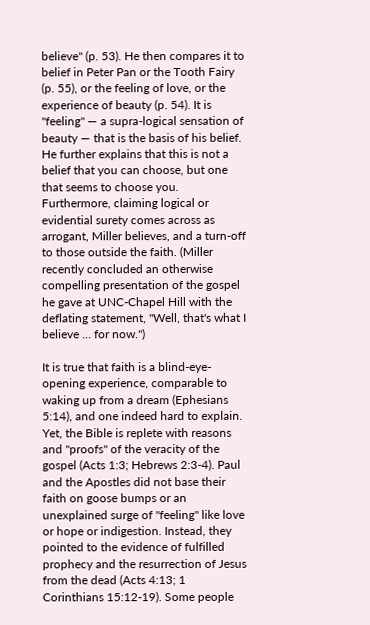believe" (p. 53). He then compares it to belief in Peter Pan or the Tooth Fairy (p. 55), or the feeling of love, or the experience of beauty (p. 54). It is "feeling" — a supra-logical sensation of beauty — that is the basis of his belief. He further explains that this is not a belief that you can choose, but one that seems to choose you. Furthermore, claiming logical or evidential surety comes across as arrogant, Miller believes, and a turn-off to those outside the faith. (Miller recently concluded an otherwise compelling presentation of the gospel he gave at UNC-Chapel Hill with the deflating statement, "Well, that's what I believe … for now.")

It is true that faith is a blind-eye-opening experience, comparable to waking up from a dream (Ephesians 5:14), and one indeed hard to explain. Yet, the Bible is replete with reasons and "proofs" of the veracity of the gospel (Acts 1:3; Hebrews 2:3-4). Paul and the Apostles did not base their faith on goose bumps or an unexplained surge of "feeling" like love or hope or indigestion. Instead, they pointed to the evidence of fulfilled prophecy and the resurrection of Jesus from the dead (Acts 4:13; 1 Corinthians 15:12-19). Some people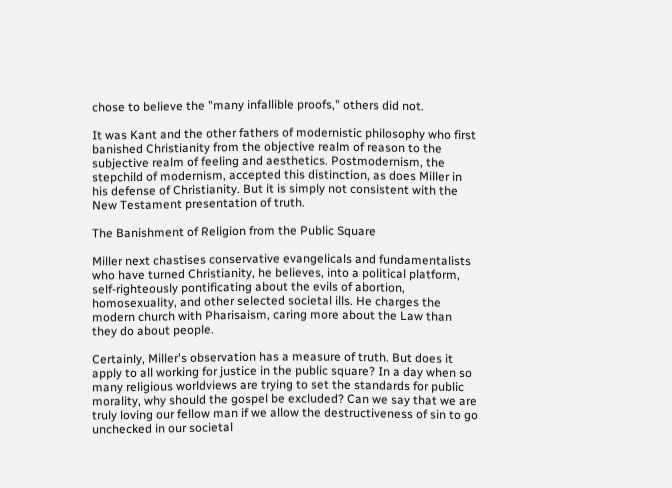chose to believe the "many infallible proofs," others did not.

It was Kant and the other fathers of modernistic philosophy who first banished Christianity from the objective realm of reason to the subjective realm of feeling and aesthetics. Postmodernism, the stepchild of modernism, accepted this distinction, as does Miller in his defense of Christianity. But it is simply not consistent with the New Testament presentation of truth.

The Banishment of Religion from the Public Square

Miller next chastises conservative evangelicals and fundamentalists who have turned Christianity, he believes, into a political platform, self-righteously pontificating about the evils of abortion, homosexuality, and other selected societal ills. He charges the modern church with Pharisaism, caring more about the Law than they do about people.

Certainly, Miller's observation has a measure of truth. But does it apply to all working for justice in the public square? In a day when so many religious worldviews are trying to set the standards for public morality, why should the gospel be excluded? Can we say that we are truly loving our fellow man if we allow the destructiveness of sin to go unchecked in our societal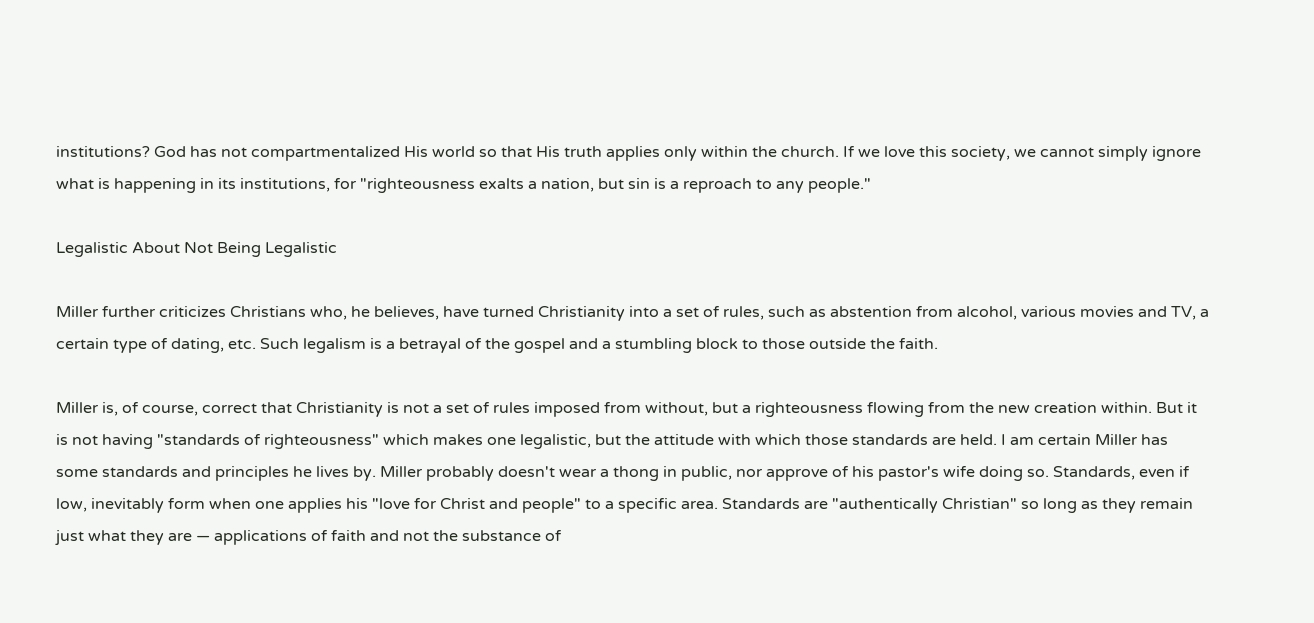institutions? God has not compartmentalized His world so that His truth applies only within the church. If we love this society, we cannot simply ignore what is happening in its institutions, for "righteousness exalts a nation, but sin is a reproach to any people."

Legalistic About Not Being Legalistic

Miller further criticizes Christians who, he believes, have turned Christianity into a set of rules, such as abstention from alcohol, various movies and TV, a certain type of dating, etc. Such legalism is a betrayal of the gospel and a stumbling block to those outside the faith.

Miller is, of course, correct that Christianity is not a set of rules imposed from without, but a righteousness flowing from the new creation within. But it is not having "standards of righteousness" which makes one legalistic, but the attitude with which those standards are held. I am certain Miller has some standards and principles he lives by. Miller probably doesn't wear a thong in public, nor approve of his pastor's wife doing so. Standards, even if low, inevitably form when one applies his "love for Christ and people" to a specific area. Standards are "authentically Christian" so long as they remain just what they are — applications of faith and not the substance of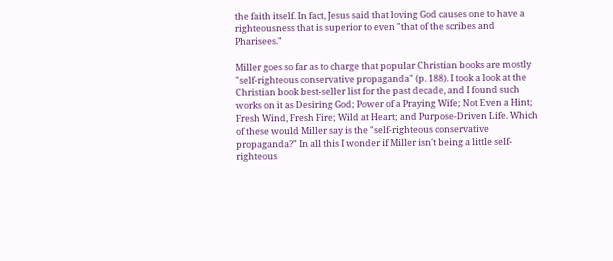the faith itself. In fact, Jesus said that loving God causes one to have a righteousness that is superior to even "that of the scribes and Pharisees."

Miller goes so far as to charge that popular Christian books are mostly "self-righteous conservative propaganda" (p. 188). I took a look at the Christian book best-seller list for the past decade, and I found such works on it as Desiring God; Power of a Praying Wife; Not Even a Hint; Fresh Wind, Fresh Fire; Wild at Heart; and Purpose-Driven Life. Which of these would Miller say is the "self-righteous conservative propaganda?" In all this I wonder if Miller isn't being a little self-righteous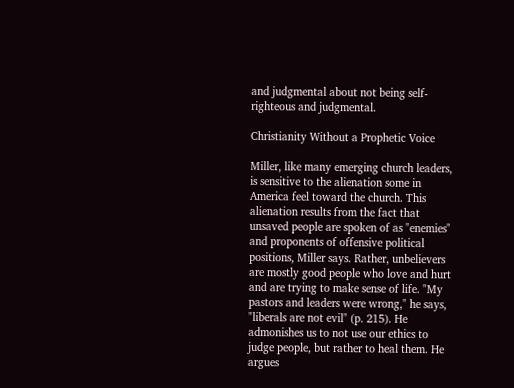and judgmental about not being self-righteous and judgmental.

Christianity Without a Prophetic Voice

Miller, like many emerging church leaders, is sensitive to the alienation some in America feel toward the church. This alienation results from the fact that unsaved people are spoken of as "enemies" and proponents of offensive political positions, Miller says. Rather, unbelievers are mostly good people who love and hurt and are trying to make sense of life. "My pastors and leaders were wrong," he says, "liberals are not evil" (p. 215). He admonishes us to not use our ethics to judge people, but rather to heal them. He argues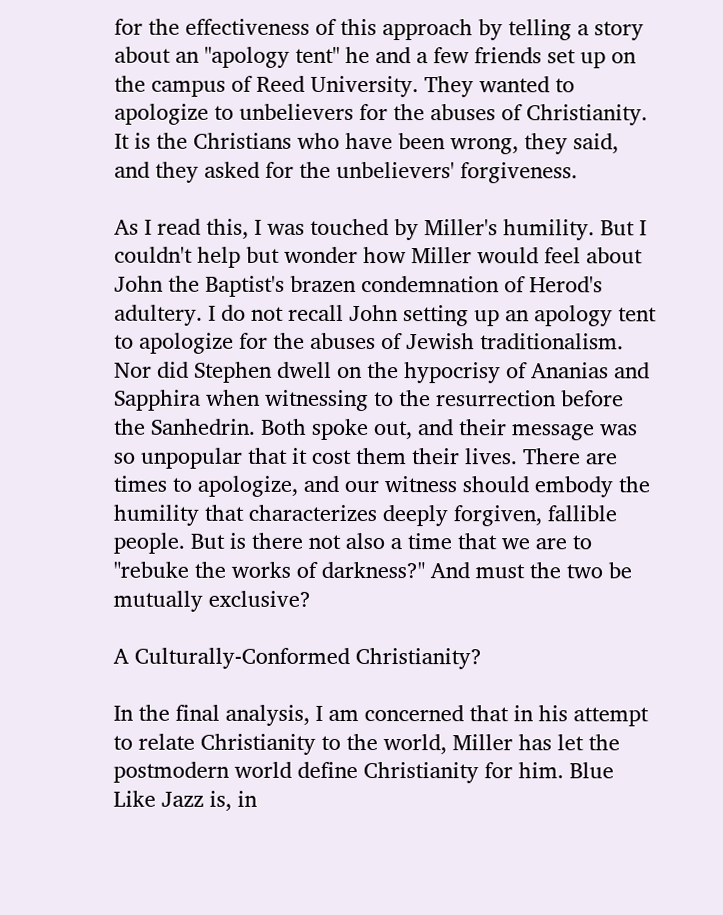for the effectiveness of this approach by telling a story about an "apology tent" he and a few friends set up on the campus of Reed University. They wanted to apologize to unbelievers for the abuses of Christianity. It is the Christians who have been wrong, they said, and they asked for the unbelievers' forgiveness.

As I read this, I was touched by Miller's humility. But I couldn't help but wonder how Miller would feel about John the Baptist's brazen condemnation of Herod's adultery. I do not recall John setting up an apology tent to apologize for the abuses of Jewish traditionalism. Nor did Stephen dwell on the hypocrisy of Ananias and Sapphira when witnessing to the resurrection before the Sanhedrin. Both spoke out, and their message was so unpopular that it cost them their lives. There are times to apologize, and our witness should embody the humility that characterizes deeply forgiven, fallible people. But is there not also a time that we are to "rebuke the works of darkness?" And must the two be mutually exclusive?

A Culturally-Conformed Christianity?

In the final analysis, I am concerned that in his attempt to relate Christianity to the world, Miller has let the postmodern world define Christianity for him. Blue Like Jazz is, in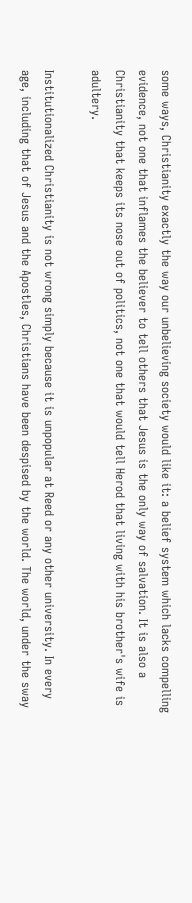some ways, Christianity exactly the way our unbelieving society would like it: a belief system which lacks compelling evidence, not one that inflames the believer to tell others that Jesus is the only way of salvation. It is also a Christianity that keeps its nose out of politics, not one that would tell Herod that living with his brother's wife is adultery.

Institutionalized Christianity is not wrong simply because it is unpopular at Reed or any other university. In every age, including that of Jesus and the Apostles, Christians have been despised by the world. The world, under the sway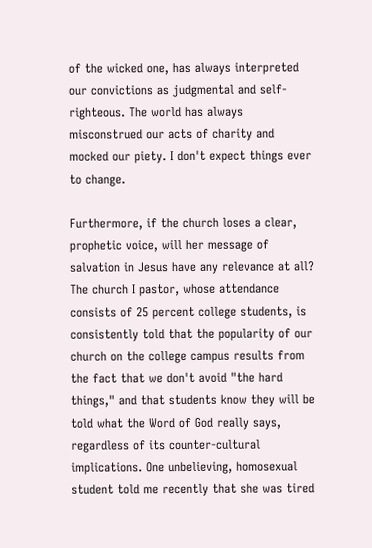of the wicked one, has always interpreted our convictions as judgmental and self-righteous. The world has always misconstrued our acts of charity and mocked our piety. I don't expect things ever to change.

Furthermore, if the church loses a clear, prophetic voice, will her message of salvation in Jesus have any relevance at all? The church I pastor, whose attendance consists of 25 percent college students, is consistently told that the popularity of our church on the college campus results from the fact that we don't avoid "the hard things," and that students know they will be told what the Word of God really says, regardless of its counter-cultural implications. One unbelieving, homosexual student told me recently that she was tired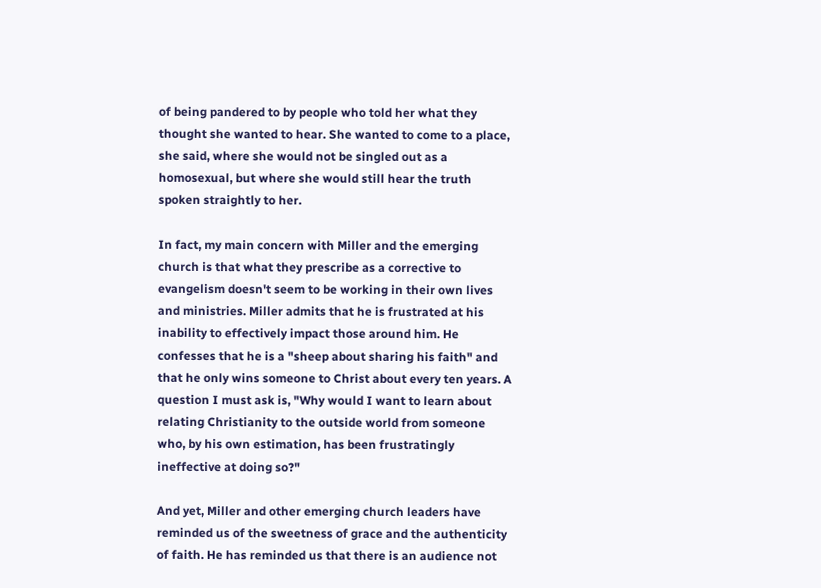of being pandered to by people who told her what they thought she wanted to hear. She wanted to come to a place, she said, where she would not be singled out as a homosexual, but where she would still hear the truth spoken straightly to her.

In fact, my main concern with Miller and the emerging church is that what they prescribe as a corrective to evangelism doesn't seem to be working in their own lives and ministries. Miller admits that he is frustrated at his inability to effectively impact those around him. He confesses that he is a "sheep about sharing his faith" and that he only wins someone to Christ about every ten years. A question I must ask is, "Why would I want to learn about relating Christianity to the outside world from someone who, by his own estimation, has been frustratingly ineffective at doing so?"

And yet, Miller and other emerging church leaders have reminded us of the sweetness of grace and the authenticity of faith. He has reminded us that there is an audience not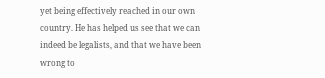yet being effectively reached in our own country. He has helped us see that we can indeed be legalists, and that we have been wrong to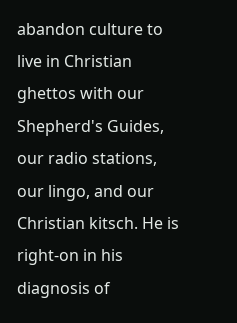abandon culture to live in Christian ghettos with our Shepherd's Guides, our radio stations, our lingo, and our Christian kitsch. He is right-on in his diagnosis of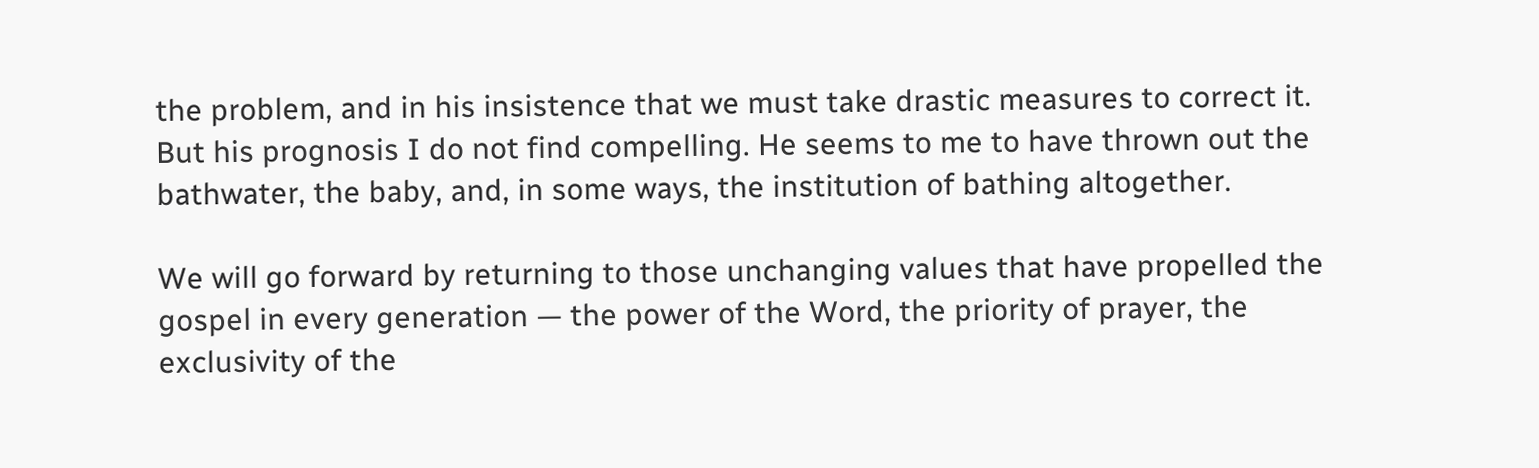the problem, and in his insistence that we must take drastic measures to correct it. But his prognosis I do not find compelling. He seems to me to have thrown out the bathwater, the baby, and, in some ways, the institution of bathing altogether.

We will go forward by returning to those unchanging values that have propelled the gospel in every generation — the power of the Word, the priority of prayer, the exclusivity of the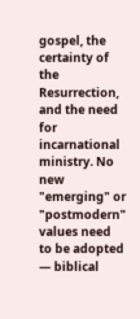gospel, the certainty of the Resurrection, and the need for incarnational ministry. No new "emerging" or "postmodern" values need to be adopted — biblical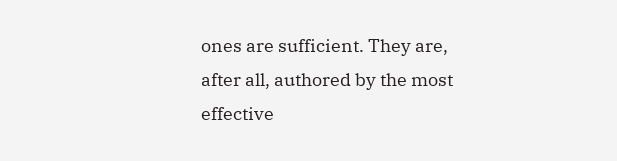ones are sufficient. They are, after all, authored by the most effective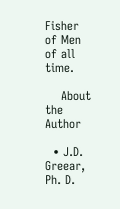Fisher of Men of all time.

    About the Author

  • J.D. Greear, Ph. D.